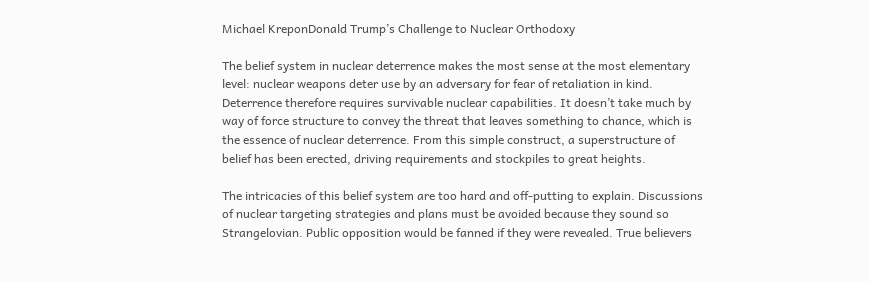Michael KreponDonald Trump’s Challenge to Nuclear Orthodoxy

The belief system in nuclear deterrence makes the most sense at the most elementary level: nuclear weapons deter use by an adversary for fear of retaliation in kind. Deterrence therefore requires survivable nuclear capabilities. It doesn’t take much by way of force structure to convey the threat that leaves something to chance, which is the essence of nuclear deterrence. From this simple construct, a superstructure of belief has been erected, driving requirements and stockpiles to great heights.

The intricacies of this belief system are too hard and off-putting to explain. Discussions of nuclear targeting strategies and plans must be avoided because they sound so Strangelovian. Public opposition would be fanned if they were revealed. True believers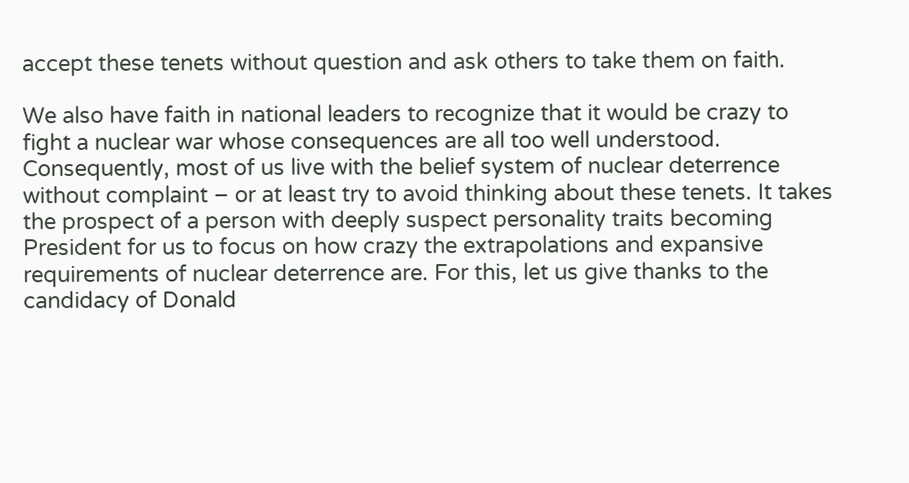accept these tenets without question and ask others to take them on faith.

We also have faith in national leaders to recognize that it would be crazy to fight a nuclear war whose consequences are all too well understood. Consequently, most of us live with the belief system of nuclear deterrence without complaint – or at least try to avoid thinking about these tenets. It takes the prospect of a person with deeply suspect personality traits becoming President for us to focus on how crazy the extrapolations and expansive requirements of nuclear deterrence are. For this, let us give thanks to the candidacy of Donald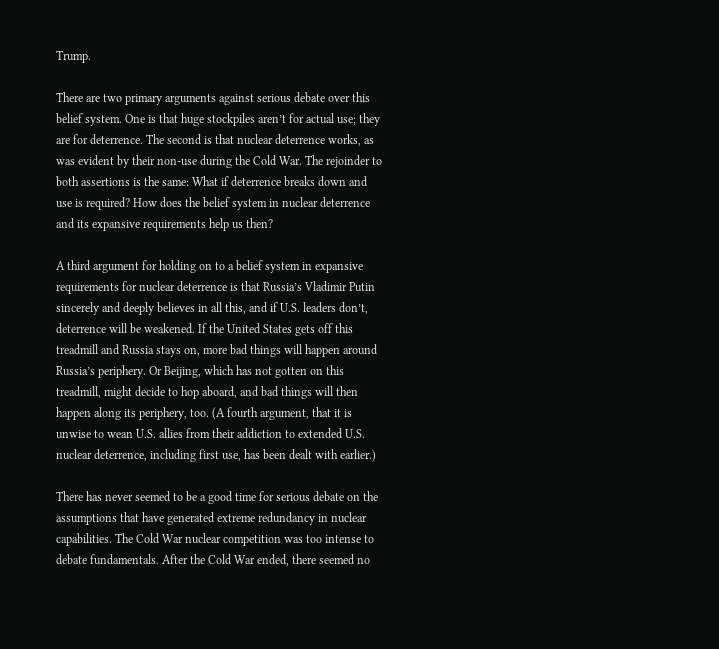Trump.

There are two primary arguments against serious debate over this belief system. One is that huge stockpiles aren’t for actual use; they are for deterrence. The second is that nuclear deterrence works, as was evident by their non-use during the Cold War. The rejoinder to both assertions is the same: What if deterrence breaks down and use is required? How does the belief system in nuclear deterrence and its expansive requirements help us then?

A third argument for holding on to a belief system in expansive requirements for nuclear deterrence is that Russia’s Vladimir Putin sincerely and deeply believes in all this, and if U.S. leaders don’t, deterrence will be weakened. If the United States gets off this treadmill and Russia stays on, more bad things will happen around Russia’s periphery. Or Beijing, which has not gotten on this treadmill, might decide to hop aboard, and bad things will then happen along its periphery, too. (A fourth argument, that it is unwise to wean U.S. allies from their addiction to extended U.S. nuclear deterrence, including first use, has been dealt with earlier.)

There has never seemed to be a good time for serious debate on the assumptions that have generated extreme redundancy in nuclear capabilities. The Cold War nuclear competition was too intense to debate fundamentals. After the Cold War ended, there seemed no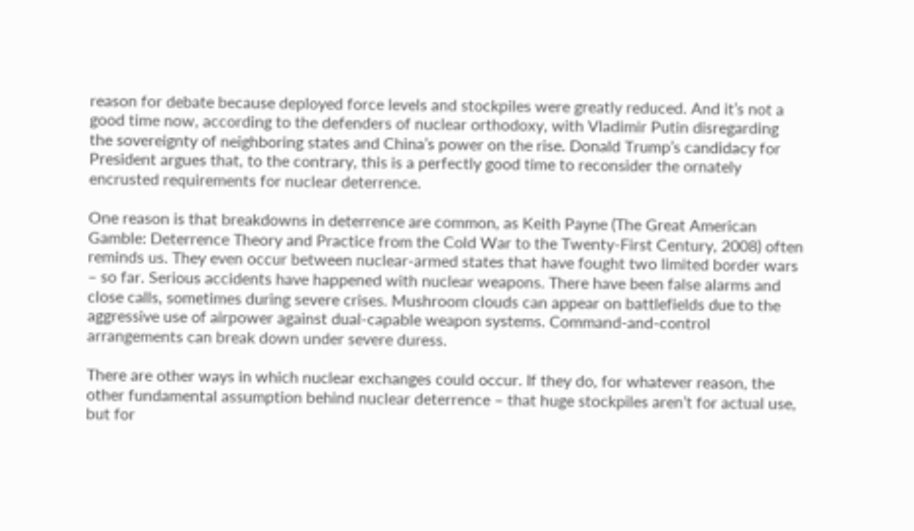reason for debate because deployed force levels and stockpiles were greatly reduced. And it’s not a good time now, according to the defenders of nuclear orthodoxy, with Vladimir Putin disregarding the sovereignty of neighboring states and China’s power on the rise. Donald Trump’s candidacy for President argues that, to the contrary, this is a perfectly good time to reconsider the ornately encrusted requirements for nuclear deterrence.

One reason is that breakdowns in deterrence are common, as Keith Payne (The Great American Gamble: Deterrence Theory and Practice from the Cold War to the Twenty-First Century, 2008) often reminds us. They even occur between nuclear-armed states that have fought two limited border wars – so far. Serious accidents have happened with nuclear weapons. There have been false alarms and close calls, sometimes during severe crises. Mushroom clouds can appear on battlefields due to the aggressive use of airpower against dual-capable weapon systems. Command-and-control arrangements can break down under severe duress.

There are other ways in which nuclear exchanges could occur. If they do, for whatever reason, the other fundamental assumption behind nuclear deterrence – that huge stockpiles aren’t for actual use, but for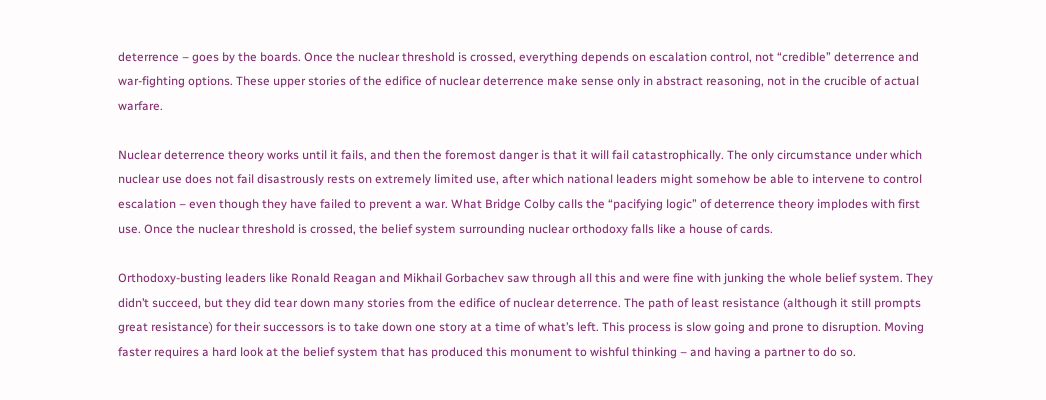deterrence – goes by the boards. Once the nuclear threshold is crossed, everything depends on escalation control, not “credible” deterrence and war-fighting options. These upper stories of the edifice of nuclear deterrence make sense only in abstract reasoning, not in the crucible of actual warfare.

Nuclear deterrence theory works until it fails, and then the foremost danger is that it will fail catastrophically. The only circumstance under which nuclear use does not fail disastrously rests on extremely limited use, after which national leaders might somehow be able to intervene to control escalation – even though they have failed to prevent a war. What Bridge Colby calls the “pacifying logic” of deterrence theory implodes with first use. Once the nuclear threshold is crossed, the belief system surrounding nuclear orthodoxy falls like a house of cards.

Orthodoxy-busting leaders like Ronald Reagan and Mikhail Gorbachev saw through all this and were fine with junking the whole belief system. They didn’t succeed, but they did tear down many stories from the edifice of nuclear deterrence. The path of least resistance (although it still prompts great resistance) for their successors is to take down one story at a time of what’s left. This process is slow going and prone to disruption. Moving faster requires a hard look at the belief system that has produced this monument to wishful thinking – and having a partner to do so.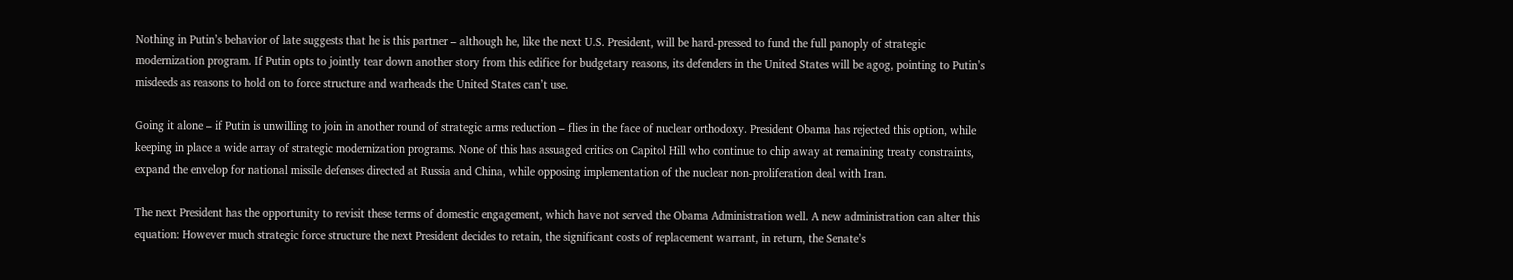Nothing in Putin’s behavior of late suggests that he is this partner – although he, like the next U.S. President, will be hard-pressed to fund the full panoply of strategic modernization program. If Putin opts to jointly tear down another story from this edifice for budgetary reasons, its defenders in the United States will be agog, pointing to Putin’s misdeeds as reasons to hold on to force structure and warheads the United States can’t use.

Going it alone – if Putin is unwilling to join in another round of strategic arms reduction – flies in the face of nuclear orthodoxy. President Obama has rejected this option, while keeping in place a wide array of strategic modernization programs. None of this has assuaged critics on Capitol Hill who continue to chip away at remaining treaty constraints, expand the envelop for national missile defenses directed at Russia and China, while opposing implementation of the nuclear non-proliferation deal with Iran.

The next President has the opportunity to revisit these terms of domestic engagement, which have not served the Obama Administration well. A new administration can alter this equation: However much strategic force structure the next President decides to retain, the significant costs of replacement warrant, in return, the Senate’s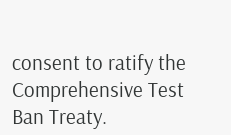consent to ratify the Comprehensive Test Ban Treaty.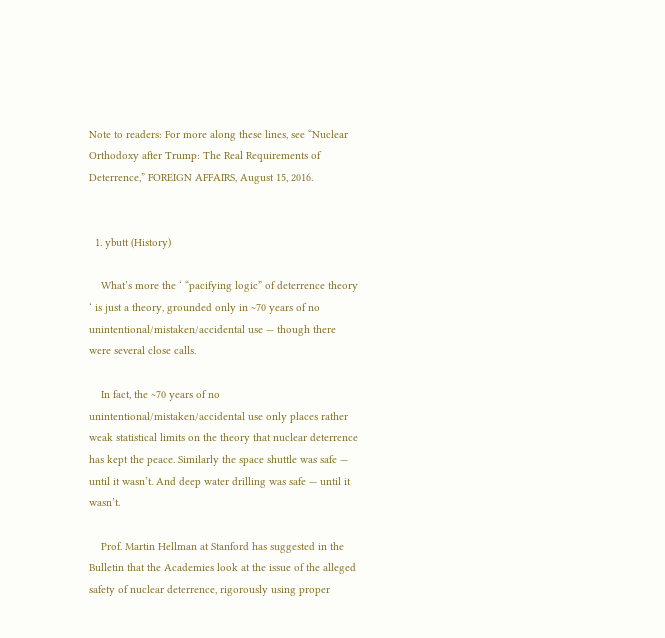Note to readers: For more along these lines, see “Nuclear Orthodoxy after Trump: The Real Requirements of Deterrence,” FOREIGN AFFAIRS, August 15, 2016.


  1. ybutt (History)

    What’s more the ‘ “pacifying logic” of deterrence theory ‘ is just a theory, grounded only in ~70 years of no unintentional/mistaken/accidental use — though there were several close calls.

    In fact, the ~70 years of no unintentional/mistaken/accidental use only places rather weak statistical limits on the theory that nuclear deterrence has kept the peace. Similarly the space shuttle was safe — until it wasn’t. And deep water drilling was safe — until it wasn’t.

    Prof. Martin Hellman at Stanford has suggested in the Bulletin that the Academies look at the issue of the alleged safety of nuclear deterrence, rigorously using proper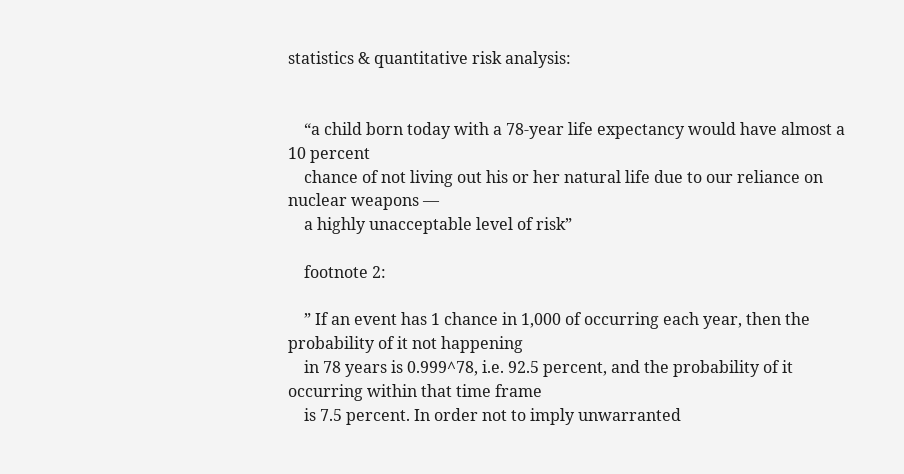statistics & quantitative risk analysis:


    “a child born today with a 78-year life expectancy would have almost a 10 percent
    chance of not living out his or her natural life due to our reliance on nuclear weapons —
    a highly unacceptable level of risk”

    footnote 2:

    ” If an event has 1 chance in 1,000 of occurring each year, then the probability of it not happening
    in 78 years is 0.999^78, i.e. 92.5 percent, and the probability of it occurring within that time frame
    is 7.5 percent. In order not to imply unwarranted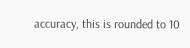accuracy, this is rounded to 10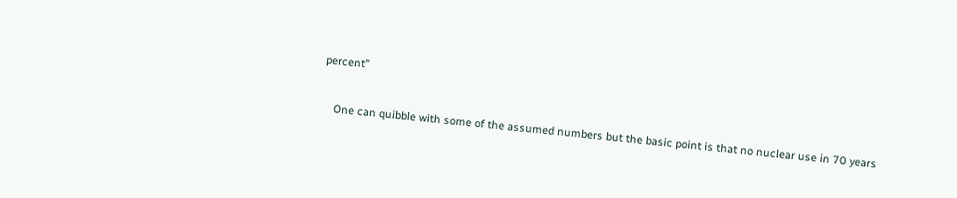percent”


    One can quibble with some of the assumed numbers but the basic point is that no nuclear use in 70 years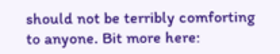should not be terribly comforting to anyone. Bit more here: